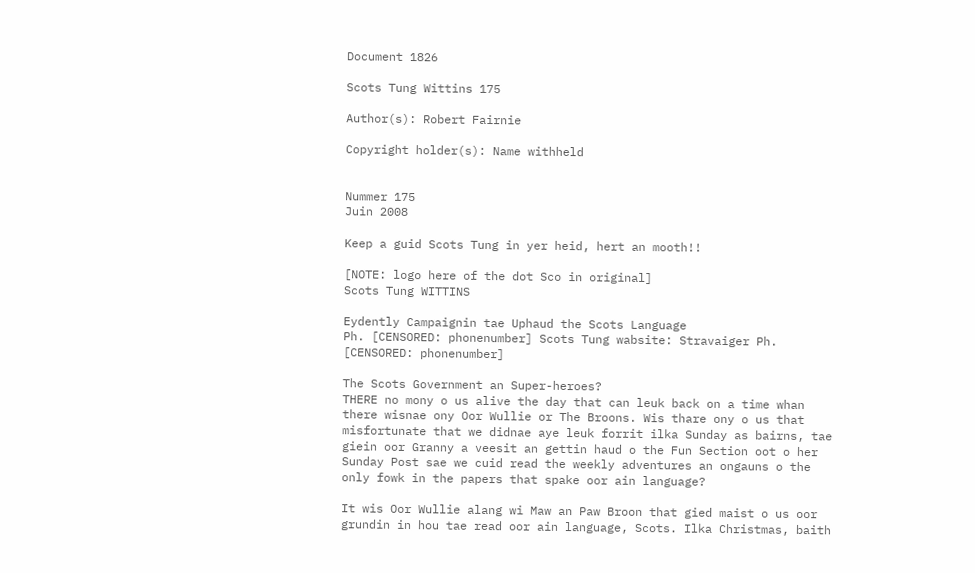Document 1826

Scots Tung Wittins 175

Author(s): Robert Fairnie

Copyright holder(s): Name withheld


Nummer 175
Juin 2008

Keep a guid Scots Tung in yer heid, hert an mooth!!

[NOTE: logo here of the dot Sco in original]
Scots Tung WITTINS

Eydently Campaignin tae Uphaud the Scots Language
Ph. [CENSORED: phonenumber] Scots Tung wabsite: Stravaiger Ph. [CENSORED: phonenumber]

The Scots Government an Super-heroes?
THERE no mony o us alive the day that can leuk back on a time whan there wisnae ony Oor Wullie or The Broons. Wis thare ony o us that misfortunate that we didnae aye leuk forrit ilka Sunday as bairns, tae giein oor Granny a veesit an gettin haud o the Fun Section oot o her Sunday Post sae we cuid read the weekly adventures an ongauns o the only fowk in the papers that spake oor ain language?

It wis Oor Wullie alang wi Maw an Paw Broon that gied maist o us oor grundin in hou tae read oor ain language, Scots. Ilka Christmas, baith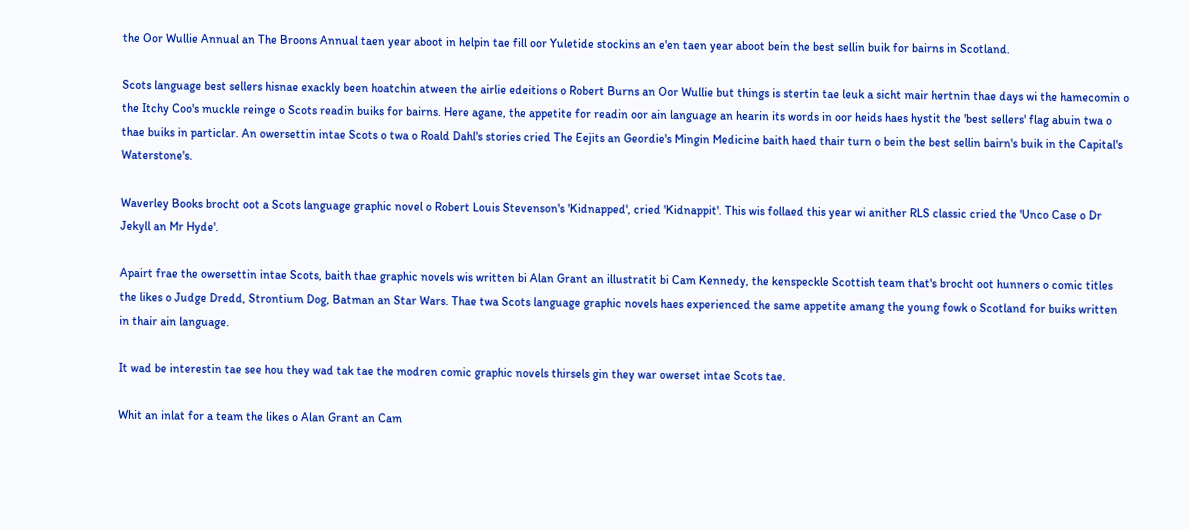the Oor Wullie Annual an The Broons Annual taen year aboot in helpin tae fill oor Yuletide stockins an e'en taen year aboot bein the best sellin buik for bairns in Scotland.

Scots language best sellers hisnae exackly been hoatchin atween the airlie edeitions o Robert Burns an Oor Wullie but things is stertin tae leuk a sicht mair hertnin thae days wi the hamecomin o the Itchy Coo's muckle reinge o Scots readin buiks for bairns. Here agane, the appetite for readin oor ain language an hearin its words in oor heids haes hystit the 'best sellers' flag abuin twa o thae buiks in particlar. An owersettin intae Scots o twa o Roald Dahl's stories cried The Eejits an Geordie's Mingin Medicine baith haed thair turn o bein the best sellin bairn's buik in the Capital's Waterstone's.

Waverley Books brocht oot a Scots language graphic novel o Robert Louis Stevenson's 'Kidnapped', cried 'Kidnappit'. This wis follaed this year wi anither RLS classic cried the 'Unco Case o Dr Jekyll an Mr Hyde'.

Apairt frae the owersettin intae Scots, baith thae graphic novels wis written bi Alan Grant an illustratit bi Cam Kennedy, the kenspeckle Scottish team that's brocht oot hunners o comic titles the likes o Judge Dredd, Strontium Dog, Batman an Star Wars. Thae twa Scots language graphic novels haes experienced the same appetite amang the young fowk o Scotland for buiks written in thair ain language.

It wad be interestin tae see hou they wad tak tae the modren comic graphic novels thirsels gin they war owerset intae Scots tae.

Whit an inlat for a team the likes o Alan Grant an Cam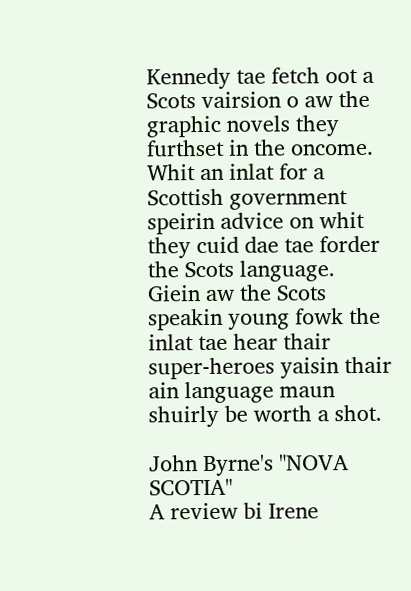Kennedy tae fetch oot a Scots vairsion o aw the graphic novels they furthset in the oncome. Whit an inlat for a Scottish government speirin advice on whit they cuid dae tae forder the Scots language. Giein aw the Scots speakin young fowk the inlat tae hear thair super-heroes yaisin thair ain language maun shuirly be worth a shot.

John Byrne's "NOVA SCOTIA"
A review bi Irene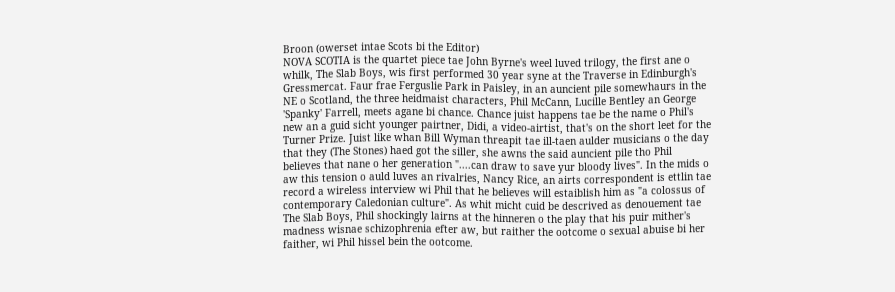Broon (owerset intae Scots bi the Editor)
NOVA SCOTIA is the quartet piece tae John Byrne's weel luved trilogy, the first ane o whilk, The Slab Boys, wis first performed 30 year syne at the Traverse in Edinburgh's Gressmercat. Faur frae Ferguslie Park in Paisley, in an auncient pile somewhaurs in the NE o Scotland, the three heidmaist characters, Phil McCann, Lucille Bentley an George 'Spanky' Farrell, meets agane bi chance. Chance juist happens tae be the name o Phil's new an a guid sicht younger pairtner, Didi, a video-airtist, that's on the short leet for the Turner Prize. Juist like whan Bill Wyman threapit tae ill-taen aulder musicians o the day that they (The Stones) haed got the siller, she awns the said auncient pile tho Phil believes that nane o her generation "....can draw to save yur bloody lives". In the mids o aw this tension o auld luves an rivalries, Nancy Rice, an airts correspondent is ettlin tae record a wireless interview wi Phil that he believes will estaiblish him as "a colossus of contemporary Caledonian culture". As whit micht cuid be descrived as denouement tae The Slab Boys, Phil shockingly lairns at the hinneren o the play that his puir mither's madness wisnae schizophrenia efter aw, but raither the ootcome o sexual abuise bi her faither, wi Phil hissel bein the ootcome.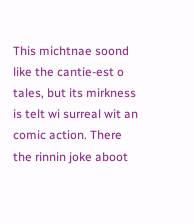This michtnae soond like the cantie-est o tales, but its mirkness is telt wi surreal wit an comic action. There the rinnin joke aboot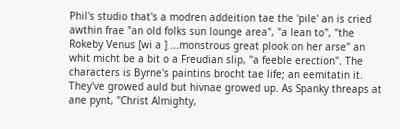Phil's studio that's a modren addeition tae the 'pile' an is cried awthin frae "an old folks sun lounge area", "a lean to", "the Rokeby Venus [wi a ] ...monstrous great plook on her arse" an whit micht be a bit o a Freudian slip, "a feeble erection". The characters is Byrne's paintins brocht tae life; an eemitatin it. They've growed auld but hivnae growed up. As Spanky threaps at ane pynt, "Christ Almighty,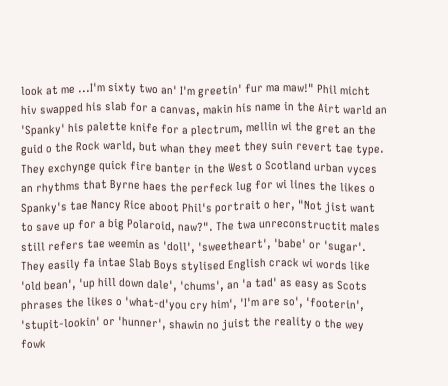look at me ...I'm sixty two an' I'm greetin' fur ma maw!" Phil micht hiv swapped his slab for a canvas, makin his name in the Airt warld an 'Spanky' his palette knife for a plectrum, mellin wi the gret an the guid o the Rock warld, but whan they meet they suin revert tae type. They exchynge quick fire banter in the West o Scotland urban vyces an rhythms that Byrne haes the perfeck lug for wi lines the likes o Spanky's tae Nancy Rice aboot Phil's portrait o her, "Not jist want to save up for a big Polaroid, naw?". The twa unreconstructit males still refers tae weemin as 'doll', 'sweetheart', 'babe' or 'sugar'. They easily fa intae Slab Boys stylised English crack wi words like 'old bean', 'up hill down dale', 'chums', an 'a tad' as easy as Scots phrases the likes o 'what-d'you cry him', 'I'm are so', 'footerin', 'stupit-lookin' or 'hunner', shawin no juist the reality o the wey fowk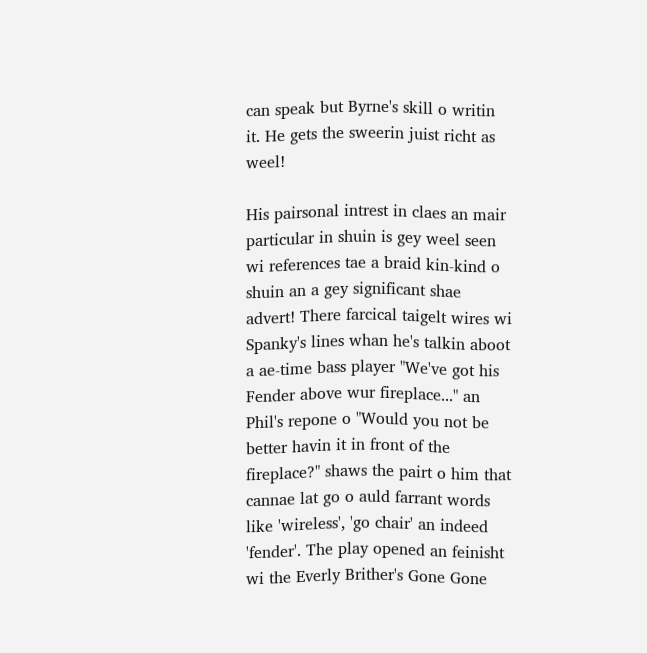can speak but Byrne's skill o writin it. He gets the sweerin juist richt as weel!

His pairsonal intrest in claes an mair particular in shuin is gey weel seen wi references tae a braid kin-kind o shuin an a gey significant shae advert! There farcical taigelt wires wi Spanky's lines whan he's talkin aboot a ae-time bass player "We've got his Fender above wur fireplace..." an Phil's repone o "Would you not be better havin it in front of the fireplace?" shaws the pairt o him that cannae lat go o auld farrant words like 'wireless', 'go chair' an indeed 'fender'. The play opened an feinisht wi the Everly Brither's Gone Gone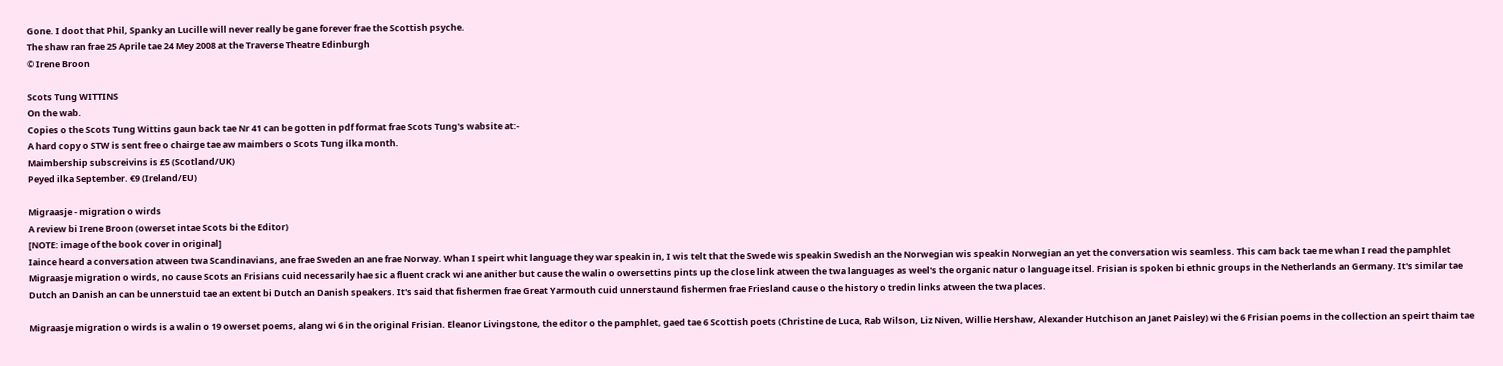Gone. I doot that Phil, Spanky an Lucille will never really be gane forever frae the Scottish psyche.
The shaw ran frae 25 Aprile tae 24 Mey 2008 at the Traverse Theatre Edinburgh
© Irene Broon

Scots Tung WITTINS
On the wab.
Copies o the Scots Tung Wittins gaun back tae Nr 41 can be gotten in pdf format frae Scots Tung's wabsite at:-
A hard copy o STW is sent free o chairge tae aw maimbers o Scots Tung ilka month.
Maimbership subscreivins is £5 (Scotland/UK)
Peyed ilka September. €9 (Ireland/EU)

Migraasje - migration o wirds
A review bi Irene Broon (owerset intae Scots bi the Editor)
[NOTE: image of the book cover in original]
Iaince heard a conversation atween twa Scandinavians, ane frae Sweden an ane frae Norway. Whan I speirt whit language they war speakin in, I wis telt that the Swede wis speakin Swedish an the Norwegian wis speakin Norwegian an yet the conversation wis seamless. This cam back tae me whan I read the pamphlet Migraasje migration o wirds, no cause Scots an Frisians cuid necessarily hae sic a fluent crack wi ane anither but cause the walin o owersettins pints up the close link atween the twa languages as weel's the organic natur o language itsel. Frisian is spoken bi ethnic groups in the Netherlands an Germany. It's similar tae Dutch an Danish an can be unnerstuid tae an extent bi Dutch an Danish speakers. It's said that fishermen frae Great Yarmouth cuid unnerstaund fishermen frae Friesland cause o the history o tredin links atween the twa places.

Migraasje migration o wirds is a walin o 19 owerset poems, alang wi 6 in the original Frisian. Eleanor Livingstone, the editor o the pamphlet, gaed tae 6 Scottish poets (Christine de Luca, Rab Wilson, Liz Niven, Willie Hershaw, Alexander Hutchison an Janet Paisley) wi the 6 Frisian poems in the collection an speirt thaim tae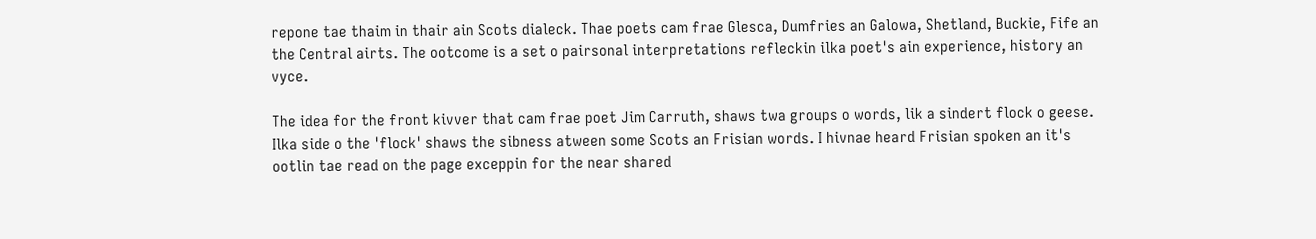repone tae thaim in thair ain Scots dialeck. Thae poets cam frae Glesca, Dumfries an Galowa, Shetland, Buckie, Fife an the Central airts. The ootcome is a set o pairsonal interpretations refleckin ilka poet's ain experience, history an vyce.

The idea for the front kivver that cam frae poet Jim Carruth, shaws twa groups o words, lik a sindert flock o geese. Ilka side o the 'flock' shaws the sibness atween some Scots an Frisian words. I hivnae heard Frisian spoken an it's ootlin tae read on the page exceppin for the near shared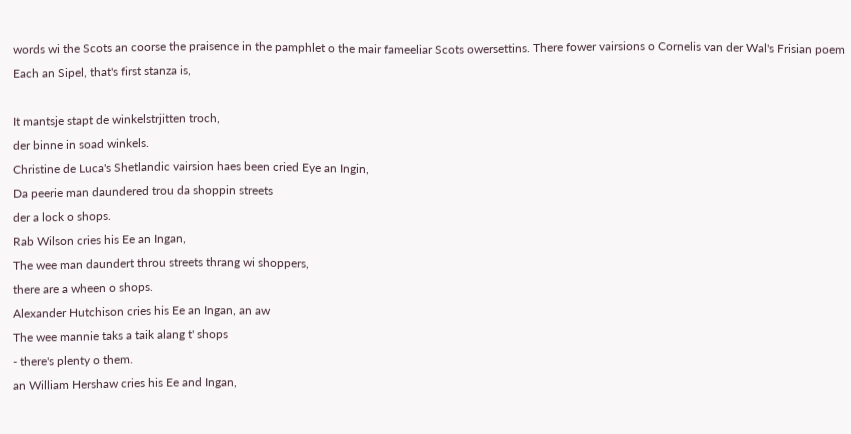words wi the Scots an coorse the praisence in the pamphlet o the mair fameeliar Scots owersettins. There fower vairsions o Cornelis van der Wal's Frisian poem Each an Sipel, that's first stanza is,

It mantsje stapt de winkelstrjitten troch,
der binne in soad winkels.
Christine de Luca's Shetlandic vairsion haes been cried Eye an Ingin,
Da peerie man daundered trou da shoppin streets
der a lock o shops.
Rab Wilson cries his Ee an Ingan,
The wee man daundert throu streets thrang wi shoppers,
there are a wheen o shops.
Alexander Hutchison cries his Ee an Ingan, an aw
The wee mannie taks a taik alang t' shops
- there's plenty o them.
an William Hershaw cries his Ee and Ingan,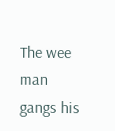The wee man gangs his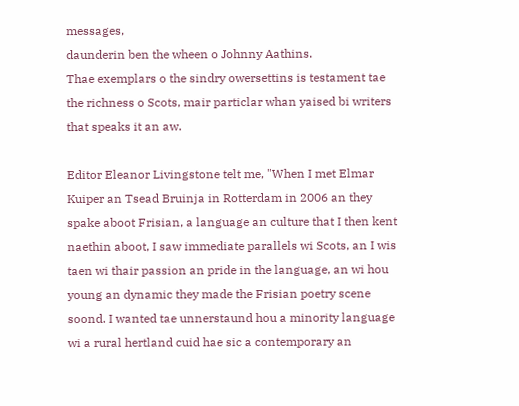messages,
daunderin ben the wheen o Johnny Aathins.
Thae exemplars o the sindry owersettins is testament tae the richness o Scots, mair particlar whan yaised bi writers that speaks it an aw.

Editor Eleanor Livingstone telt me, "When I met Elmar Kuiper an Tsead Bruinja in Rotterdam in 2006 an they spake aboot Frisian, a language an culture that I then kent naethin aboot, I saw immediate parallels wi Scots, an I wis taen wi thair passion an pride in the language, an wi hou young an dynamic they made the Frisian poetry scene soond. I wanted tae unnerstaund hou a minority language wi a rural hertland cuid hae sic a contemporary an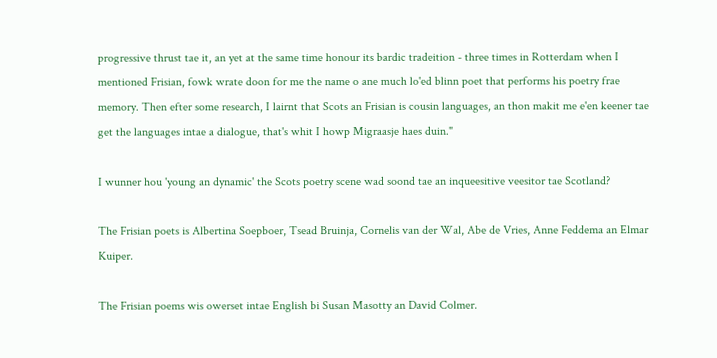progressive thrust tae it, an yet at the same time honour its bardic tradeition - three times in Rotterdam when I mentioned Frisian, fowk wrate doon for me the name o ane much lo'ed blinn poet that performs his poetry frae memory. Then efter some research, I lairnt that Scots an Frisian is cousin languages, an thon makit me e'en keener tae get the languages intae a dialogue, that's whit I howp Migraasje haes duin."

I wunner hou 'young an dynamic' the Scots poetry scene wad soond tae an inqueesitive veesitor tae Scotland?

The Frisian poets is Albertina Soepboer, Tsead Bruinja, Cornelis van der Wal, Abe de Vries, Anne Feddema an Elmar Kuiper.

The Frisian poems wis owerset intae English bi Susan Masotty an David Colmer.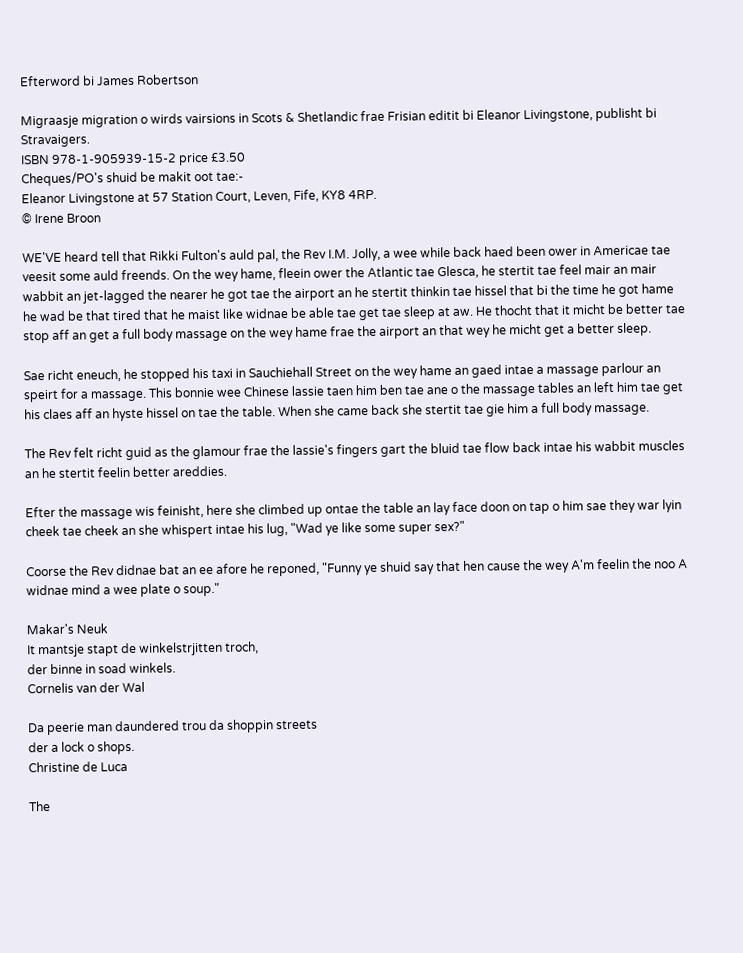Efterword bi James Robertson

Migraasje migration o wirds vairsions in Scots & Shetlandic frae Frisian editit bi Eleanor Livingstone, publisht bi Stravaigers.
ISBN 978-1-905939-15-2 price £3.50
Cheques/PO's shuid be makit oot tae:-
Eleanor Livingstone at 57 Station Court, Leven, Fife, KY8 4RP.
© Irene Broon

WE'VE heard tell that Rikki Fulton's auld pal, the Rev I.M. Jolly, a wee while back haed been ower in Americae tae veesit some auld freends. On the wey hame, fleein ower the Atlantic tae Glesca, he stertit tae feel mair an mair wabbit an jet-lagged the nearer he got tae the airport an he stertit thinkin tae hissel that bi the time he got hame he wad be that tired that he maist like widnae be able tae get tae sleep at aw. He thocht that it micht be better tae stop aff an get a full body massage on the wey hame frae the airport an that wey he micht get a better sleep.

Sae richt eneuch, he stopped his taxi in Sauchiehall Street on the wey hame an gaed intae a massage parlour an speirt for a massage. This bonnie wee Chinese lassie taen him ben tae ane o the massage tables an left him tae get his claes aff an hyste hissel on tae the table. When she came back she stertit tae gie him a full body massage.

The Rev felt richt guid as the glamour frae the lassie's fingers gart the bluid tae flow back intae his wabbit muscles an he stertit feelin better areddies.

Efter the massage wis feinisht, here she climbed up ontae the table an lay face doon on tap o him sae they war lyin cheek tae cheek an she whispert intae his lug, "Wad ye like some super sex?"

Coorse the Rev didnae bat an ee afore he reponed, "Funny ye shuid say that hen cause the wey A'm feelin the noo A widnae mind a wee plate o soup."

Makar's Neuk
It mantsje stapt de winkelstrjitten troch,
der binne in soad winkels.
Cornelis van der Wal

Da peerie man daundered trou da shoppin streets
der a lock o shops.
Christine de Luca

The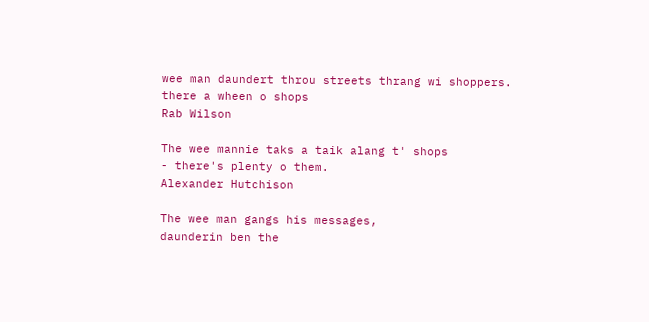wee man daundert throu streets thrang wi shoppers.
there a wheen o shops
Rab Wilson

The wee mannie taks a taik alang t' shops
- there's plenty o them.
Alexander Hutchison

The wee man gangs his messages,
daunderin ben the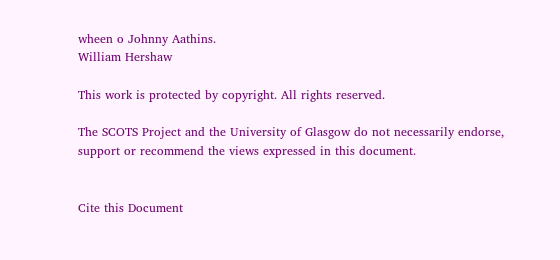wheen o Johnny Aathins.
William Hershaw

This work is protected by copyright. All rights reserved.

The SCOTS Project and the University of Glasgow do not necessarily endorse, support or recommend the views expressed in this document.


Cite this Document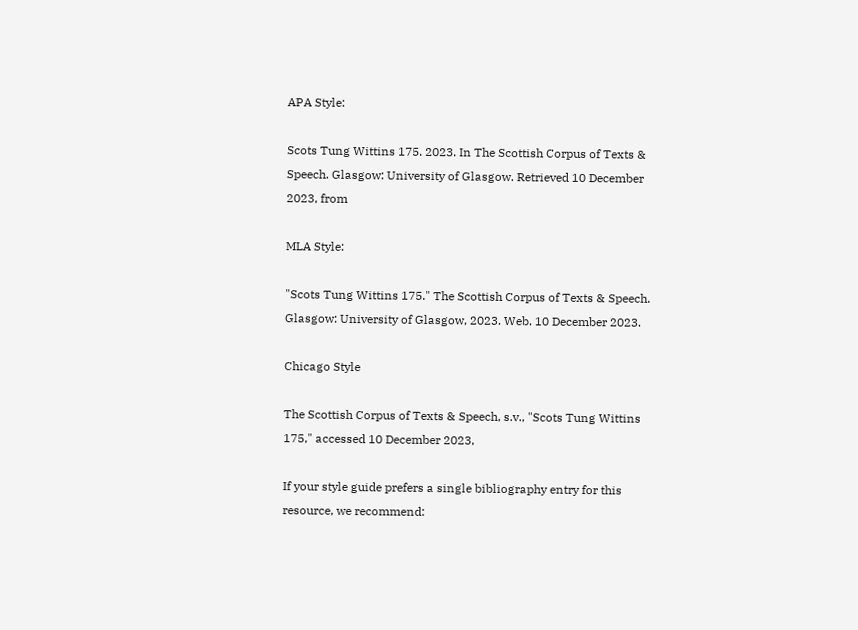APA Style:

Scots Tung Wittins 175. 2023. In The Scottish Corpus of Texts & Speech. Glasgow: University of Glasgow. Retrieved 10 December 2023, from

MLA Style:

"Scots Tung Wittins 175." The Scottish Corpus of Texts & Speech. Glasgow: University of Glasgow, 2023. Web. 10 December 2023.

Chicago Style

The Scottish Corpus of Texts & Speech, s.v., "Scots Tung Wittins 175," accessed 10 December 2023,

If your style guide prefers a single bibliography entry for this resource, we recommend: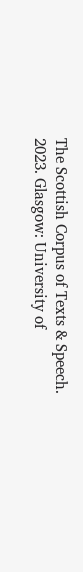The Scottish Corpus of Texts & Speech. 2023. Glasgow: University of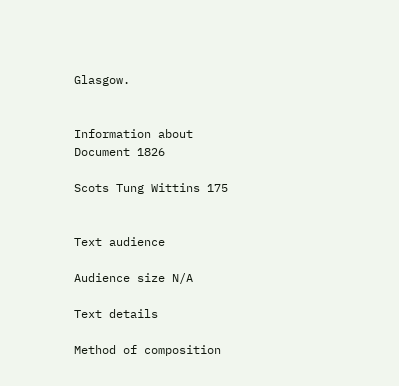Glasgow.


Information about Document 1826

Scots Tung Wittins 175


Text audience

Audience size N/A

Text details

Method of composition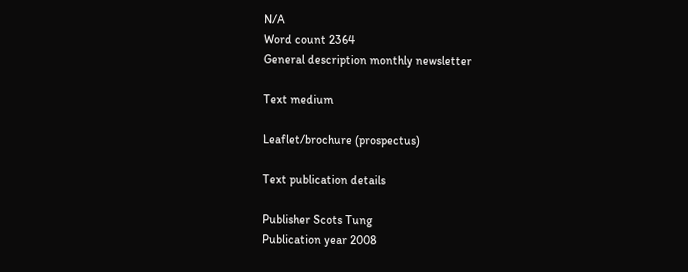N/A
Word count 2364
General description monthly newsletter

Text medium

Leaflet/brochure (prospectus)

Text publication details

Publisher Scots Tung
Publication year 2008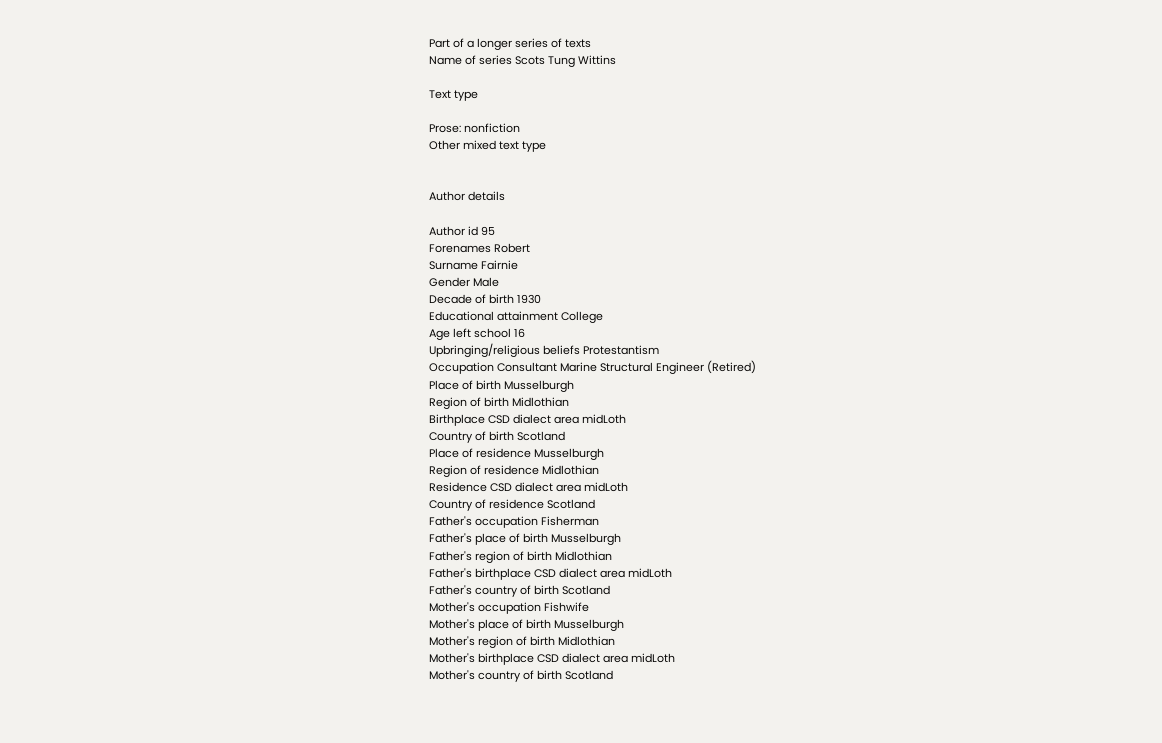Part of a longer series of texts
Name of series Scots Tung Wittins

Text type

Prose: nonfiction
Other mixed text type


Author details

Author id 95
Forenames Robert
Surname Fairnie
Gender Male
Decade of birth 1930
Educational attainment College
Age left school 16
Upbringing/religious beliefs Protestantism
Occupation Consultant Marine Structural Engineer (Retired)
Place of birth Musselburgh
Region of birth Midlothian
Birthplace CSD dialect area midLoth
Country of birth Scotland
Place of residence Musselburgh
Region of residence Midlothian
Residence CSD dialect area midLoth
Country of residence Scotland
Father's occupation Fisherman
Father's place of birth Musselburgh
Father's region of birth Midlothian
Father's birthplace CSD dialect area midLoth
Father's country of birth Scotland
Mother's occupation Fishwife
Mother's place of birth Musselburgh
Mother's region of birth Midlothian
Mother's birthplace CSD dialect area midLoth
Mother's country of birth Scotland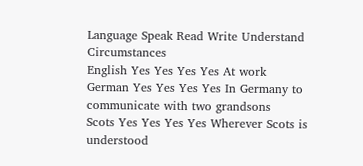Language Speak Read Write Understand Circumstances
English Yes Yes Yes Yes At work
German Yes Yes Yes Yes In Germany to communicate with two grandsons
Scots Yes Yes Yes Yes Wherever Scots is understood